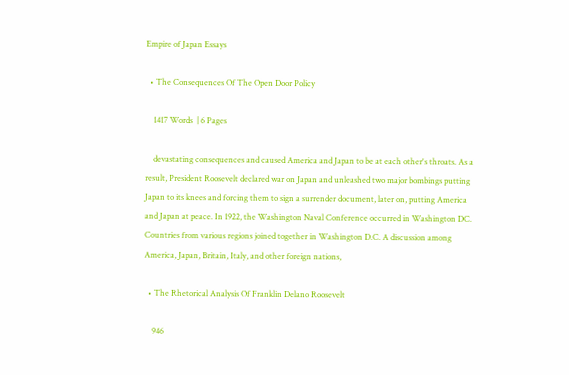Empire of Japan Essays

  • The Consequences Of The Open Door Policy

    1417 Words  | 6 Pages

    devastating consequences and caused America and Japan to be at each other's throats. As a result, President Roosevelt declared war on Japan and unleashed two major bombings putting Japan to its knees and forcing them to sign a surrender document, later on, putting America and Japan at peace. In 1922, the Washington Naval Conference occurred in Washington DC. Countries from various regions joined together in Washington D.C. A discussion among America, Japan, Britain, Italy, and other foreign nations,

  • The Rhetorical Analysis Of Franklin Delano Roosevelt

    946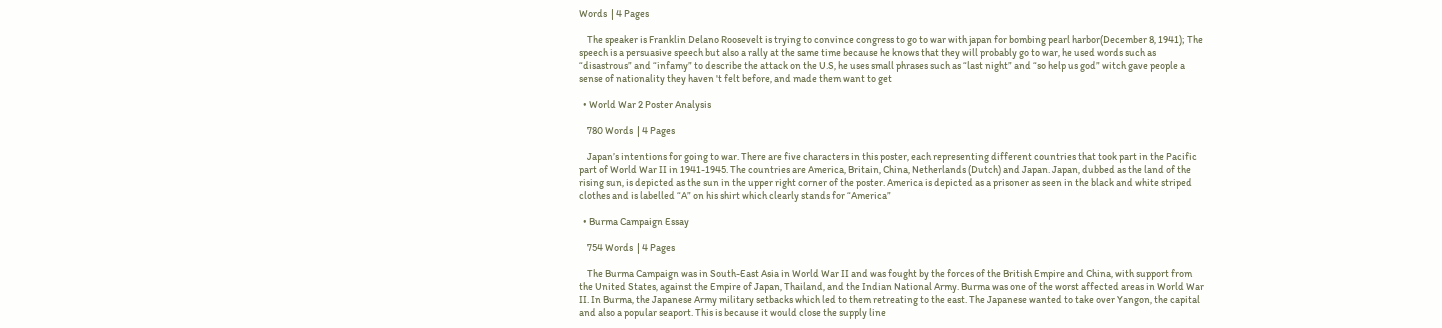Words  | 4 Pages

    The speaker is Franklin Delano Roosevelt is trying to convince congress to go to war with japan for bombing pearl harbor(December 8, 1941); The speech is a persuasive speech but also a rally at the same time because he knows that they will probably go to war, he used words such as “disastrous” and “infamy” to describe the attack on the U.S, he uses small phrases such as “last night” and “so help us god” witch gave people a sense of nationality they haven 't felt before, and made them want to get

  • World War 2 Poster Analysis

    780 Words  | 4 Pages

    Japan’s intentions for going to war. There are five characters in this poster, each representing different countries that took part in the Pacific part of World War II in 1941-1945. The countries are America, Britain, China, Netherlands (Dutch) and Japan. Japan, dubbed as the land of the rising sun, is depicted as the sun in the upper right corner of the poster. America is depicted as a prisoner as seen in the black and white striped clothes and is labelled “A” on his shirt which clearly stands for “America”

  • Burma Campaign Essay

    754 Words  | 4 Pages

    The Burma Campaign was in South-East Asia in World War II and was fought by the forces of the British Empire and China, with support from the United States, against the Empire of Japan, Thailand, and the Indian National Army. Burma was one of the worst affected areas in World War II. In Burma, the Japanese Army military setbacks which led to them retreating to the east. The Japanese wanted to take over Yangon, the capital and also a popular seaport. This is because it would close the supply line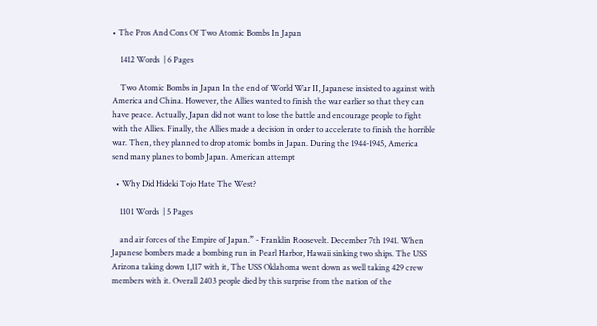• The Pros And Cons Of Two Atomic Bombs In Japan

    1412 Words  | 6 Pages

    Two Atomic Bombs in Japan In the end of World War II, Japanese insisted to against with America and China. However, the Allies wanted to finish the war earlier so that they can have peace. Actually, Japan did not want to lose the battle and encourage people to fight with the Allies. Finally, the Allies made a decision in order to accelerate to finish the horrible war. Then, they planned to drop atomic bombs in Japan. During the 1944-1945, America send many planes to bomb Japan. American attempt

  • Why Did Hideki Tojo Hate The West?

    1101 Words  | 5 Pages

    and air forces of the Empire of Japan.” - Franklin Roosevelt. December 7th 1941. When Japanese bombers made a bombing run in Pearl Harbor, Hawaii sinking two ships. The USS Arizona taking down 1,117 with it, The USS Oklahoma went down as well taking 429 crew members with it. Overall 2403 people died by this surprise from the nation of the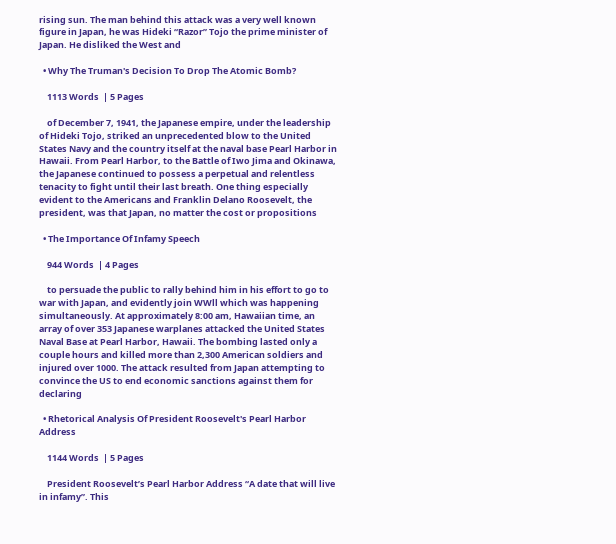rising sun. The man behind this attack was a very well known figure in Japan, he was Hideki “Razor” Tojo the prime minister of Japan. He disliked the West and

  • Why The Truman's Decision To Drop The Atomic Bomb?

    1113 Words  | 5 Pages

    of December 7, 1941, the Japanese empire, under the leadership of Hideki Tojo, striked an unprecedented blow to the United States Navy and the country itself at the naval base Pearl Harbor in Hawaii. From Pearl Harbor, to the Battle of Iwo Jima and Okinawa, the Japanese continued to possess a perpetual and relentless tenacity to fight until their last breath. One thing especially evident to the Americans and Franklin Delano Roosevelt, the president, was that Japan, no matter the cost or propositions

  • The Importance Of Infamy Speech

    944 Words  | 4 Pages

    to persuade the public to rally behind him in his effort to go to war with Japan, and evidently join WWll which was happening simultaneously. At approximately 8:00 am, Hawaiian time, an array of over 353 Japanese warplanes attacked the United States Naval Base at Pearl Harbor, Hawaii. The bombing lasted only a couple hours and killed more than 2,300 American soldiers and injured over 1000. The attack resulted from Japan attempting to convince the US to end economic sanctions against them for declaring

  • Rhetorical Analysis Of President Roosevelt's Pearl Harbor Address

    1144 Words  | 5 Pages

    President Roosevelt’s Pearl Harbor Address “A date that will live in infamy”. This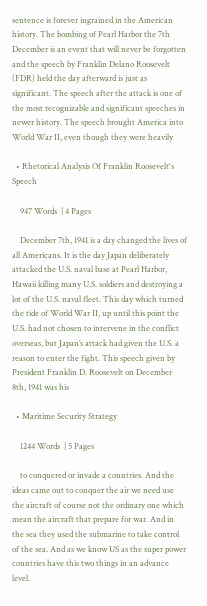sentence is forever ingrained in the American history. The bombing of Pearl Harbor the 7th December is an event that will never be forgotten and the speech by Franklin Delano Roosevelt (FDR) held the day afterward is just as significant. The speech after the attack is one of the most recognizable and significant speeches in newer history. The speech brought America into World War II, even though they were heavily

  • Rhetorical Analysis Of Franklin Roosevelt's Speech

    947 Words  | 4 Pages

    December 7th, 1941 is a day changed the lives of all Americans. It is the day Japan deliberately attacked the U.S. naval base at Pearl Harbor, Hawaii killing many U.S. soldiers and destroying a lot of the U.S. naval fleet. This day which turned the tide of World War II, up until this point the U.S. had not chosen to intervene in the conflict overseas, but Japan’s attack had given the U.S. a reason to enter the fight. This speech given by President Franklin D. Roosevelt on December 8th, 1941 was his

  • Maritime Security Strategy

    1244 Words  | 5 Pages

    to conquered or invade a countries. And the ideas came out to conquer the air we need use the aircraft of course not the ordinary one which mean the aircraft that prepare for war. And in the sea they used the submarine to take control of the sea. And as we know US as the super power countries have this two things in an advance level.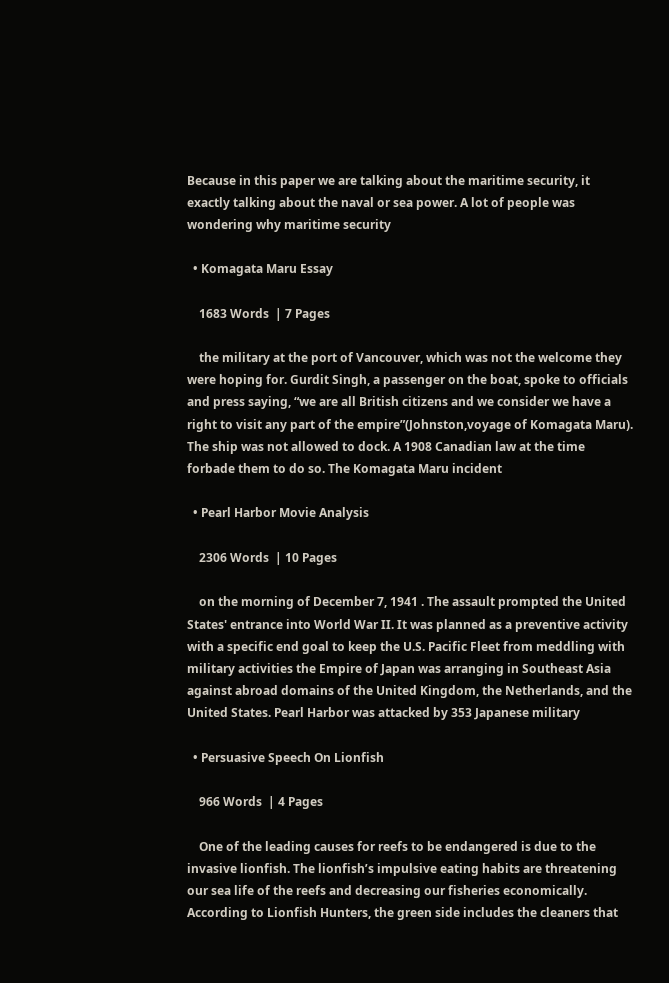Because in this paper we are talking about the maritime security, it exactly talking about the naval or sea power. A lot of people was wondering why maritime security

  • Komagata Maru Essay

    1683 Words  | 7 Pages

    the military at the port of Vancouver, which was not the welcome they were hoping for. Gurdit Singh, a passenger on the boat, spoke to officials and press saying, “we are all British citizens and we consider we have a right to visit any part of the empire”(Johnston,voyage of Komagata Maru). The ship was not allowed to dock. A 1908 Canadian law at the time forbade them to do so. The Komagata Maru incident

  • Pearl Harbor Movie Analysis

    2306 Words  | 10 Pages

    on the morning of December 7, 1941 . The assault prompted the United States' entrance into World War II. It was planned as a preventive activity with a specific end goal to keep the U.S. Pacific Fleet from meddling with military activities the Empire of Japan was arranging in Southeast Asia against abroad domains of the United Kingdom, the Netherlands, and the United States. Pearl Harbor was attacked by 353 Japanese military

  • Persuasive Speech On Lionfish

    966 Words  | 4 Pages

    One of the leading causes for reefs to be endangered is due to the invasive lionfish. The lionfish’s impulsive eating habits are threatening our sea life of the reefs and decreasing our fisheries economically. According to Lionfish Hunters, the green side includes the cleaners that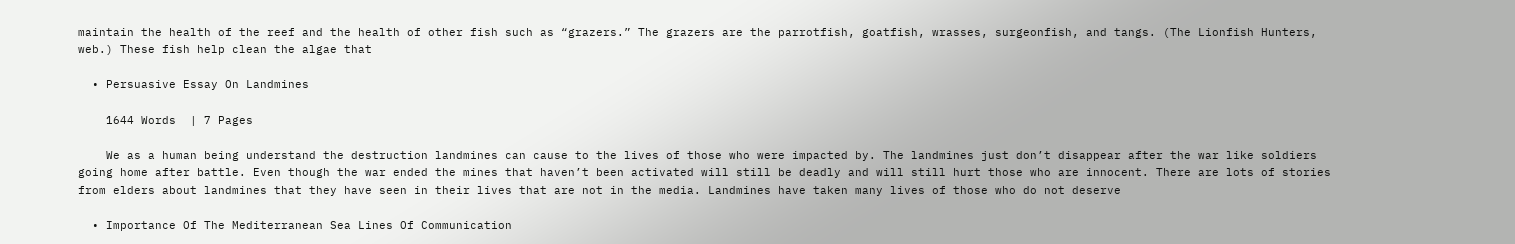maintain the health of the reef and the health of other fish such as “grazers.” The grazers are the parrotfish, goatfish, wrasses, surgeonfish, and tangs. (The Lionfish Hunters, web.) These fish help clean the algae that

  • Persuasive Essay On Landmines

    1644 Words  | 7 Pages

    We as a human being understand the destruction landmines can cause to the lives of those who were impacted by. The landmines just don’t disappear after the war like soldiers going home after battle. Even though the war ended the mines that haven’t been activated will still be deadly and will still hurt those who are innocent. There are lots of stories from elders about landmines that they have seen in their lives that are not in the media. Landmines have taken many lives of those who do not deserve

  • Importance Of The Mediterranean Sea Lines Of Communication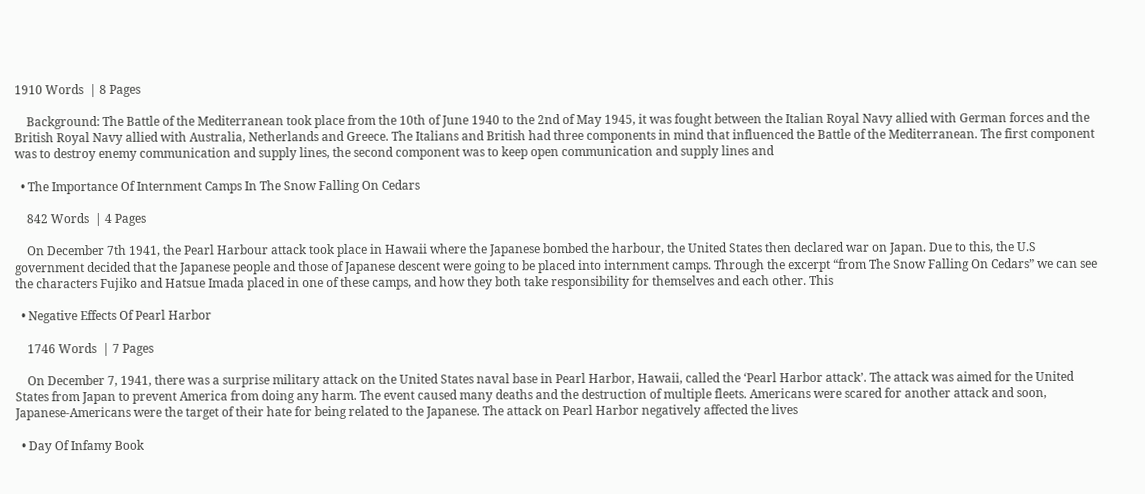1910 Words  | 8 Pages

    Background: The Battle of the Mediterranean took place from the 10th of June 1940 to the 2nd of May 1945, it was fought between the Italian Royal Navy allied with German forces and the British Royal Navy allied with Australia, Netherlands and Greece. The Italians and British had three components in mind that influenced the Battle of the Mediterranean. The first component was to destroy enemy communication and supply lines, the second component was to keep open communication and supply lines and

  • The Importance Of Internment Camps In The Snow Falling On Cedars

    842 Words  | 4 Pages

    On December 7th 1941, the Pearl Harbour attack took place in Hawaii where the Japanese bombed the harbour, the United States then declared war on Japan. Due to this, the U.S government decided that the Japanese people and those of Japanese descent were going to be placed into internment camps. Through the excerpt “from The Snow Falling On Cedars” we can see the characters Fujiko and Hatsue Imada placed in one of these camps, and how they both take responsibility for themselves and each other. This

  • Negative Effects Of Pearl Harbor

    1746 Words  | 7 Pages

    On December 7, 1941, there was a surprise military attack on the United States naval base in Pearl Harbor, Hawaii, called the ‘Pearl Harbor attack’. The attack was aimed for the United States from Japan to prevent America from doing any harm. The event caused many deaths and the destruction of multiple fleets. Americans were scared for another attack and soon, Japanese-Americans were the target of their hate for being related to the Japanese. The attack on Pearl Harbor negatively affected the lives

  • Day Of Infamy Book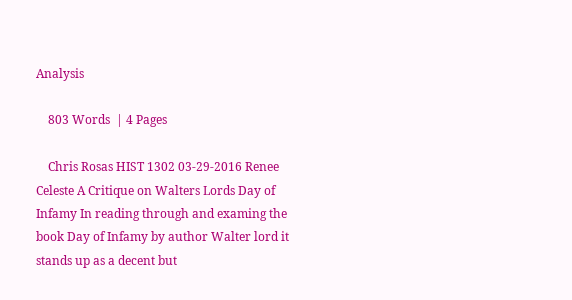Analysis

    803 Words  | 4 Pages

    Chris Rosas HIST 1302 03-29-2016 Renee Celeste A Critique on Walters Lords Day of Infamy In reading through and examing the book Day of Infamy by author Walter lord it stands up as a decent but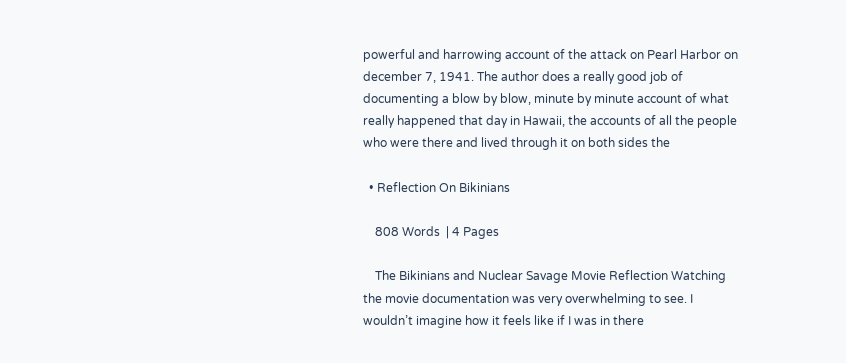powerful and harrowing account of the attack on Pearl Harbor on december 7, 1941. The author does a really good job of documenting a blow by blow, minute by minute account of what really happened that day in Hawaii, the accounts of all the people who were there and lived through it on both sides the

  • Reflection On Bikinians

    808 Words  | 4 Pages

    The Bikinians and Nuclear Savage Movie Reflection Watching the movie documentation was very overwhelming to see. I wouldn’t imagine how it feels like if I was in there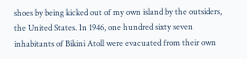shoes by being kicked out of my own island by the outsiders, the United States. In 1946, one hundred sixty seven inhabitants of Bikini Atoll were evacuated from their own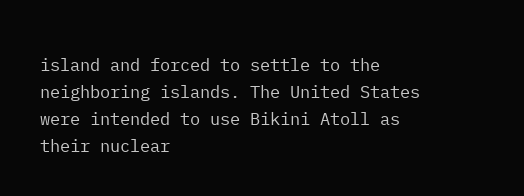island and forced to settle to the neighboring islands. The United States were intended to use Bikini Atoll as their nuclear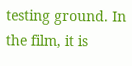testing ground. In the film, it is